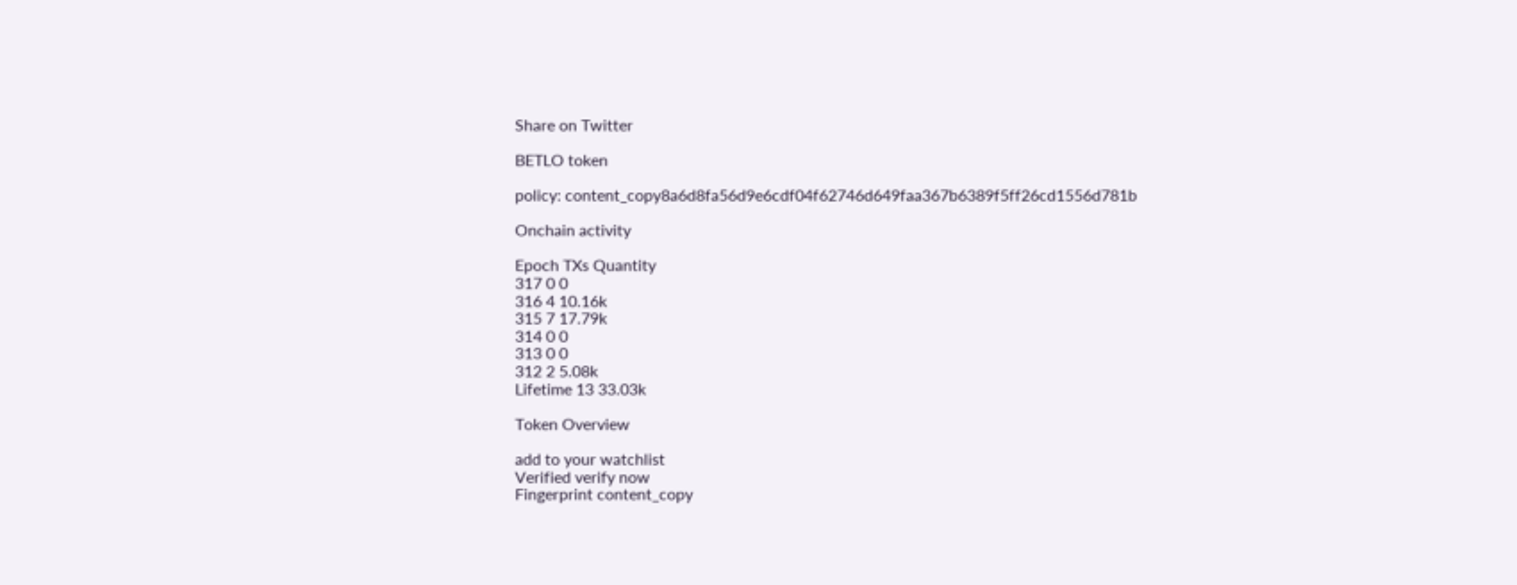Share on Twitter

BETLO token

policy: content_copy8a6d8fa56d9e6cdf04f62746d649faa367b6389f5ff26cd1556d781b

Onchain activity

Epoch TXs Quantity
317 0 0
316 4 10.16k
315 7 17.79k
314 0 0
313 0 0
312 2 5.08k
Lifetime 13 33.03k

Token Overview

add to your watchlist
Verified verify now
Fingerprint content_copy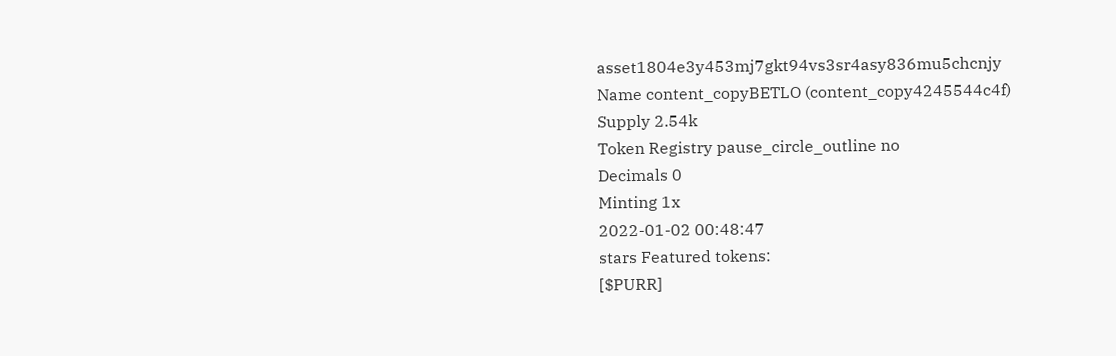asset1804e3y453mj7gkt94vs3sr4asy836mu5chcnjy
Name content_copyBETLO (content_copy4245544c4f)
Supply 2.54k
Token Registry pause_circle_outline no
Decimals 0
Minting 1x
2022-01-02 00:48:47
stars Featured tokens:
[$PURR]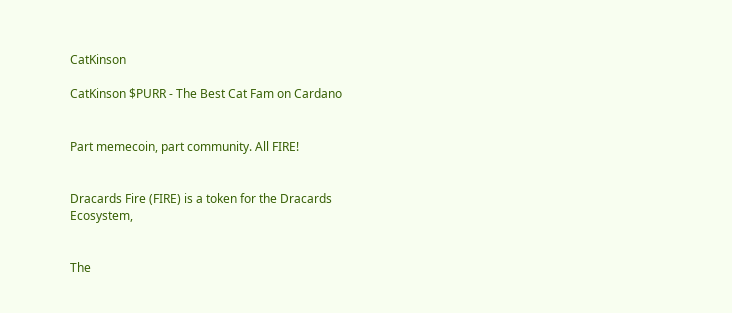CatKinson

CatKinson $PURR - The Best Cat Fam on Cardano


Part memecoin, part community. All FIRE!


Dracards Fire (FIRE) is a token for the Dracards Ecosystem,


The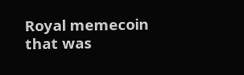Royal memecoin that was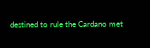destined to rule the Cardano met